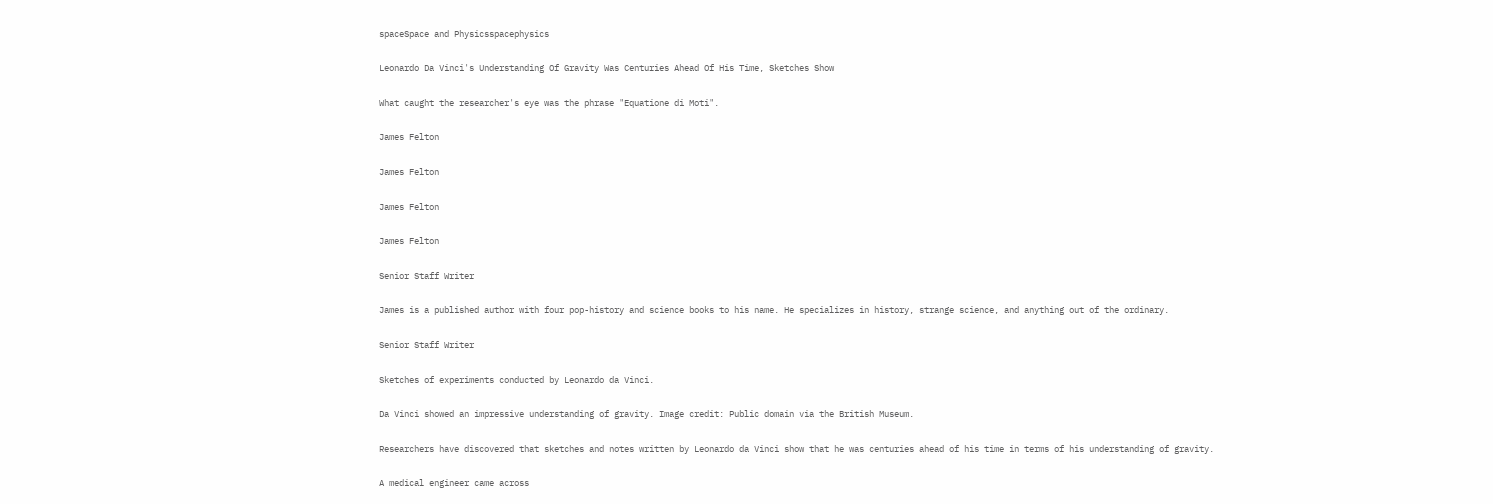spaceSpace and Physicsspacephysics

Leonardo Da Vinci's Understanding Of Gravity Was Centuries Ahead Of His Time, Sketches Show

What caught the researcher's eye was the phrase "Equatione di Moti".

James Felton

James Felton

James Felton

James Felton

Senior Staff Writer

James is a published author with four pop-history and science books to his name. He specializes in history, strange science, and anything out of the ordinary.

Senior Staff Writer

Sketches of experiments conducted by Leonardo da Vinci.

Da Vinci showed an impressive understanding of gravity. Image credit: Public domain via the British Museum.

Researchers have discovered that sketches and notes written by Leonardo da Vinci show that he was centuries ahead of his time in terms of his understanding of gravity.

A medical engineer came across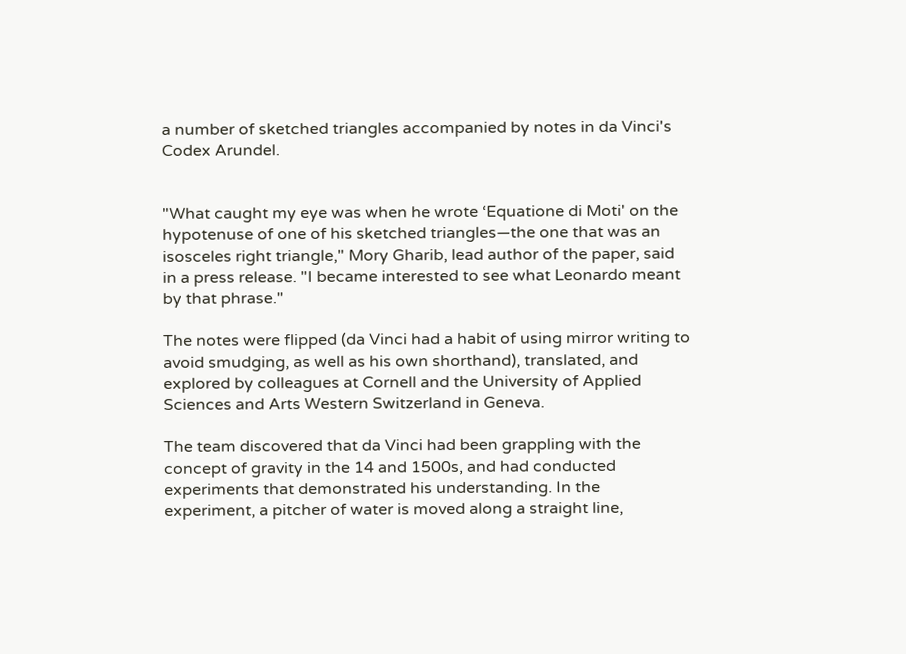a number of sketched triangles accompanied by notes in da Vinci's Codex Arundel.


"What caught my eye was when he wrote ‘Equatione di Moti' on the hypotenuse of one of his sketched triangles—the one that was an isosceles right triangle," Mory Gharib, lead author of the paper, said in a press release. "I became interested to see what Leonardo meant by that phrase."

The notes were flipped (da Vinci had a habit of using mirror writing to avoid smudging, as well as his own shorthand), translated, and explored by colleagues at Cornell and the University of Applied Sciences and Arts Western Switzerland in Geneva.

The team discovered that da Vinci had been grappling with the concept of gravity in the 14 and 1500s, and had conducted experiments that demonstrated his understanding. In the experiment, a pitcher of water is moved along a straight line,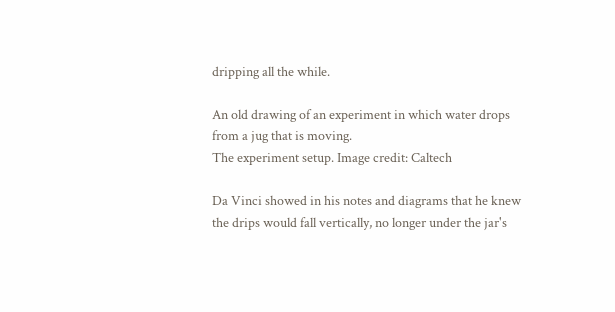dripping all the while.

An old drawing of an experiment in which water drops from a jug that is moving.
The experiment setup. Image credit: Caltech

Da Vinci showed in his notes and diagrams that he knew the drips would fall vertically, no longer under the jar's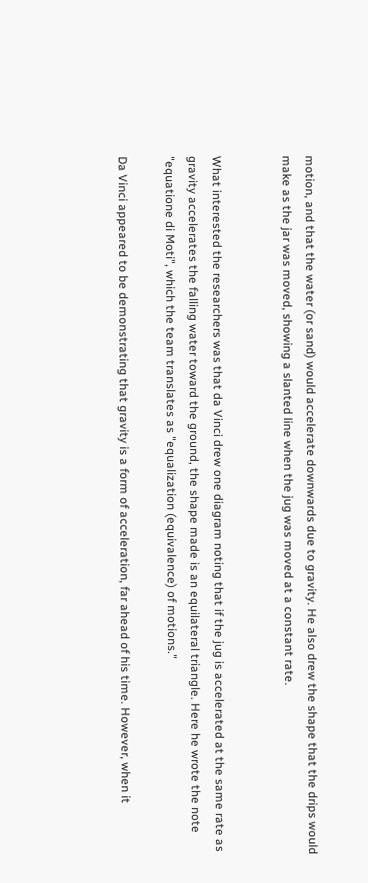motion, and that the water (or sand) would accelerate downwards due to gravity. He also drew the shape that the drips would make as the jar was moved, showing a slanted line when the jug was moved at a constant rate.


What interested the researchers was that da Vinci drew one diagram noting that if the jug is accelerated at the same rate as gravity accelerates the falling water toward the ground, the shape made is an equilateral triangle. Here he wrote the note "equatione di Moti", which the team translates as "equalization (equivalence) of motions."

Da Vinci appeared to be demonstrating that gravity is a form of acceleration, far ahead of his time. However, when it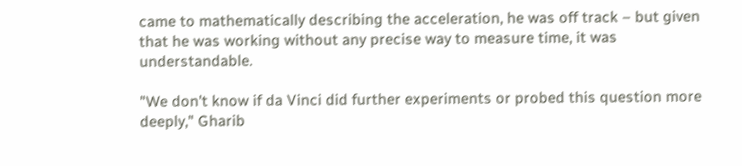came to mathematically describing the acceleration, he was off track – but given that he was working without any precise way to measure time, it was understandable.

"We don't know if da Vinci did further experiments or probed this question more deeply," Gharib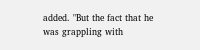added. "But the fact that he was grappling with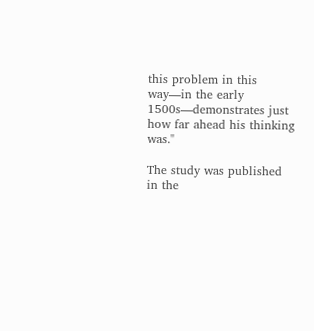this problem in this way—in the early 1500s—demonstrates just how far ahead his thinking was."

The study was published in the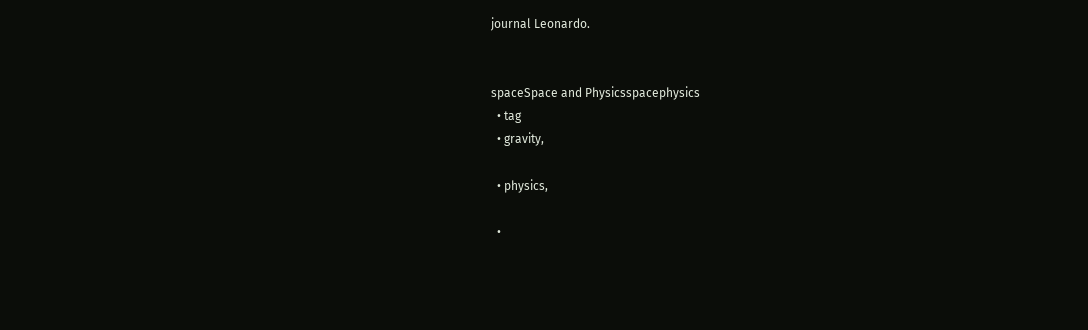journal Leonardo.


spaceSpace and Physicsspacephysics
  • tag
  • gravity,

  • physics,

  •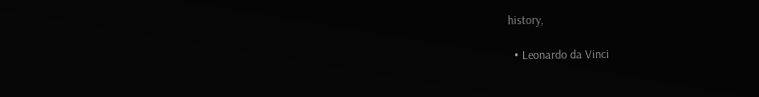history,

  • Leonardo da Vinci